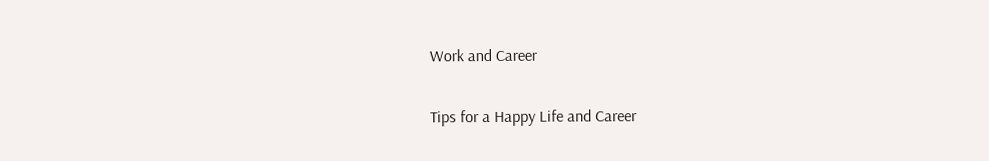Work and Career

Tips for a Happy Life and Career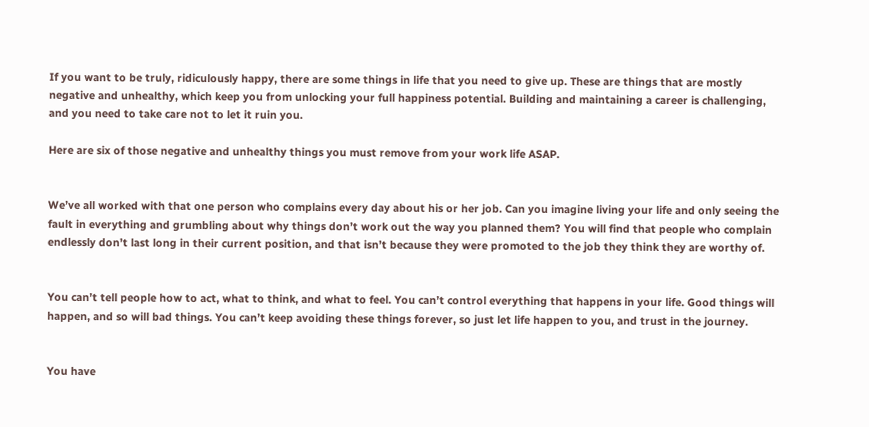If you want to be truly, ridiculously happy, there are some things in life that you need to give up. These are things that are mostly negative and unhealthy, which keep you from unlocking your full happiness potential. Building and maintaining a career is challenging, and you need to take care not to let it ruin you.

Here are six of those negative and unhealthy things you must remove from your work life ASAP.


We’ve all worked with that one person who complains every day about his or her job. Can you imagine living your life and only seeing the fault in everything and grumbling about why things don’t work out the way you planned them? You will find that people who complain endlessly don’t last long in their current position, and that isn’t because they were promoted to the job they think they are worthy of.


You can’t tell people how to act, what to think, and what to feel. You can’t control everything that happens in your life. Good things will happen, and so will bad things. You can’t keep avoiding these things forever, so just let life happen to you, and trust in the journey.


You have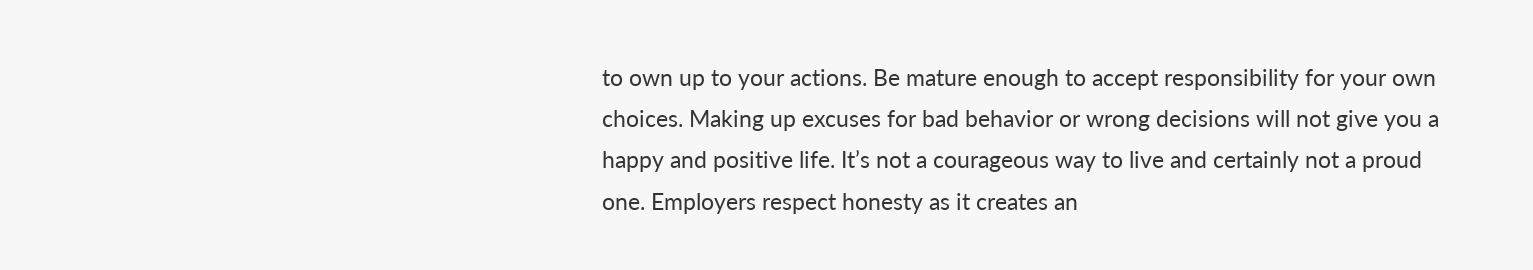to own up to your actions. Be mature enough to accept responsibility for your own choices. Making up excuses for bad behavior or wrong decisions will not give you a happy and positive life. It’s not a courageous way to live and certainly not a proud one. Employers respect honesty as it creates an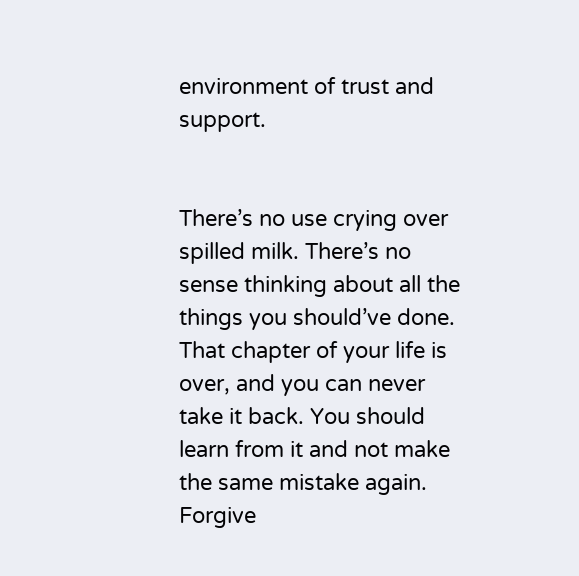environment of trust and support.


There’s no use crying over spilled milk. There’s no sense thinking about all the things you should’ve done. That chapter of your life is over, and you can never take it back. You should learn from it and not make the same mistake again. Forgive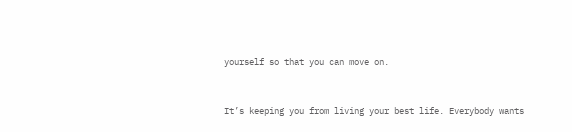yourself so that you can move on.


It’s keeping you from living your best life. Everybody wants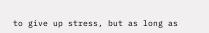to give up stress, but as long as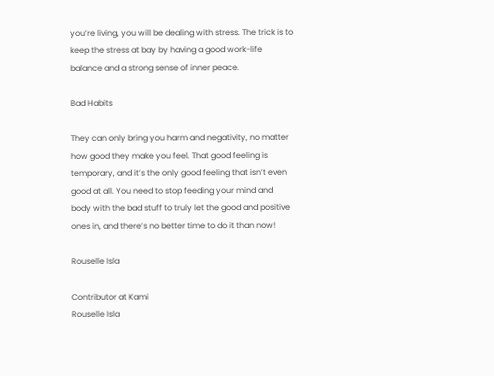you’re living, you will be dealing with stress. The trick is to keep the stress at bay by having a good work-life balance and a strong sense of inner peace.

Bad Habits

They can only bring you harm and negativity, no matter how good they make you feel. That good feeling is temporary, and it’s the only good feeling that isn’t even good at all. You need to stop feeding your mind and body with the bad stuff to truly let the good and positive ones in, and there’s no better time to do it than now!

Rouselle Isla

Contributor at Kami
Rouselle Isla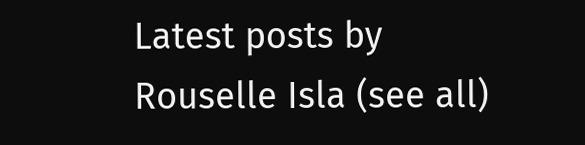Latest posts by Rouselle Isla (see all)